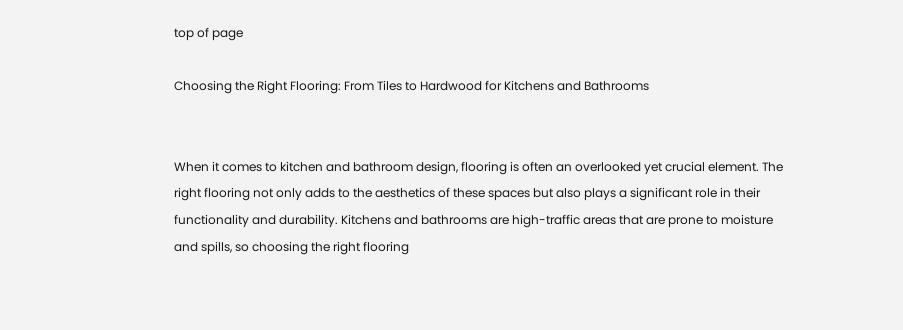top of page

Choosing the Right Flooring: From Tiles to Hardwood for Kitchens and Bathrooms


When it comes to kitchen and bathroom design, flooring is often an overlooked yet crucial element. The right flooring not only adds to the aesthetics of these spaces but also plays a significant role in their functionality and durability. Kitchens and bathrooms are high-traffic areas that are prone to moisture and spills, so choosing the right flooring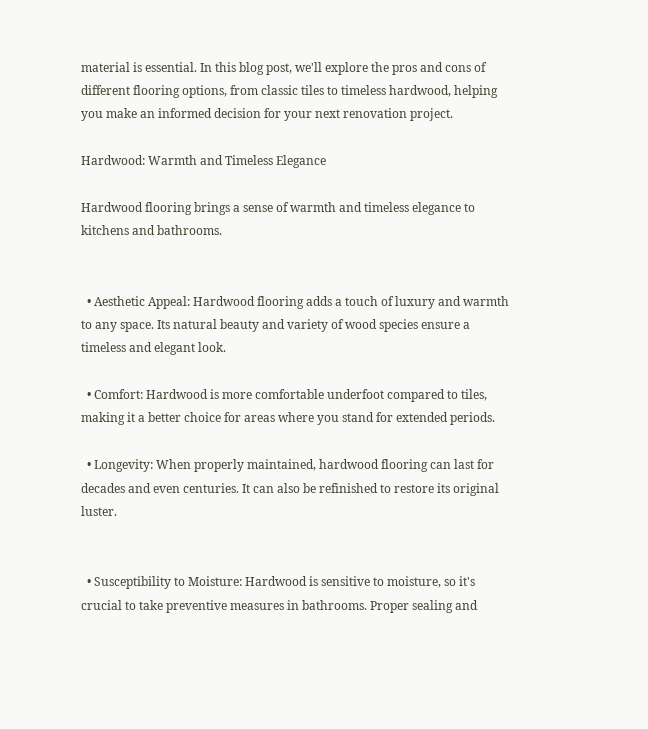material is essential. In this blog post, we'll explore the pros and cons of different flooring options, from classic tiles to timeless hardwood, helping you make an informed decision for your next renovation project.

Hardwood: Warmth and Timeless Elegance

Hardwood flooring brings a sense of warmth and timeless elegance to kitchens and bathrooms.


  • Aesthetic Appeal: Hardwood flooring adds a touch of luxury and warmth to any space. Its natural beauty and variety of wood species ensure a timeless and elegant look.

  • Comfort: Hardwood is more comfortable underfoot compared to tiles, making it a better choice for areas where you stand for extended periods.

  • Longevity: When properly maintained, hardwood flooring can last for decades and even centuries. It can also be refinished to restore its original luster.


  • Susceptibility to Moisture: Hardwood is sensitive to moisture, so it's crucial to take preventive measures in bathrooms. Proper sealing and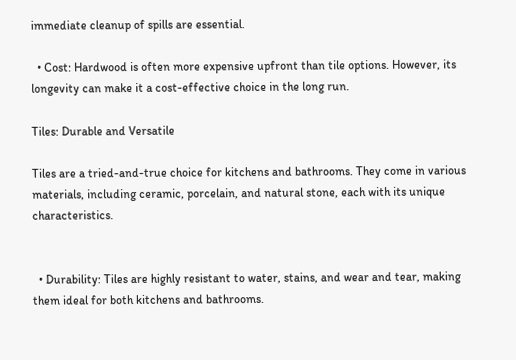immediate cleanup of spills are essential.

  • Cost: Hardwood is often more expensive upfront than tile options. However, its longevity can make it a cost-effective choice in the long run.

Tiles: Durable and Versatile

Tiles are a tried-and-true choice for kitchens and bathrooms. They come in various materials, including ceramic, porcelain, and natural stone, each with its unique characteristics.


  • Durability: Tiles are highly resistant to water, stains, and wear and tear, making them ideal for both kitchens and bathrooms.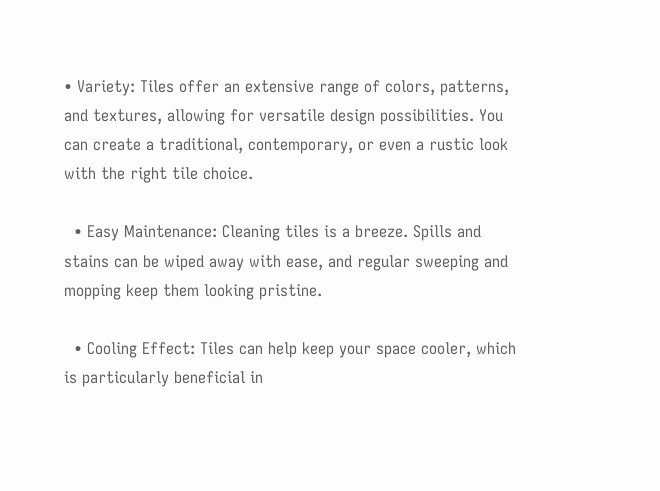• Variety: Tiles offer an extensive range of colors, patterns, and textures, allowing for versatile design possibilities. You can create a traditional, contemporary, or even a rustic look with the right tile choice.

  • Easy Maintenance: Cleaning tiles is a breeze. Spills and stains can be wiped away with ease, and regular sweeping and mopping keep them looking pristine.

  • Cooling Effect: Tiles can help keep your space cooler, which is particularly beneficial in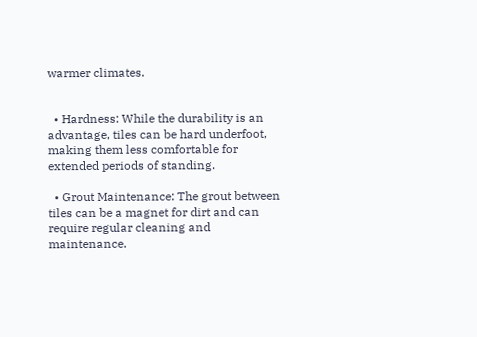warmer climates.


  • Hardness: While the durability is an advantage, tiles can be hard underfoot, making them less comfortable for extended periods of standing.

  • Grout Maintenance: The grout between tiles can be a magnet for dirt and can require regular cleaning and maintenance.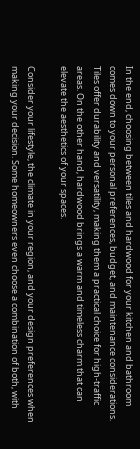In the end, choosing between tiles and hardwood for your kitchen and bathroom comes down to your personal preferences, budget, and maintenance considerations. Tiles offer durability and versatility, making them a practical choice for high-traffic areas. On the other hand, hardwood brings a warm and timeless charm that can elevate the aesthetics of your spaces.

Consider your lifestyle, the climate in your region, and your design preferences when making your decision. Some homeowners even choose a combination of both, with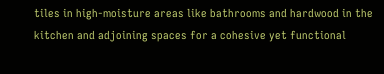tiles in high-moisture areas like bathrooms and hardwood in the kitchen and adjoining spaces for a cohesive yet functional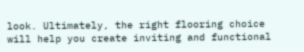look. Ultimately, the right flooring choice will help you create inviting and functional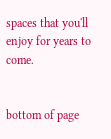spaces that you'll enjoy for years to come.


bottom of page